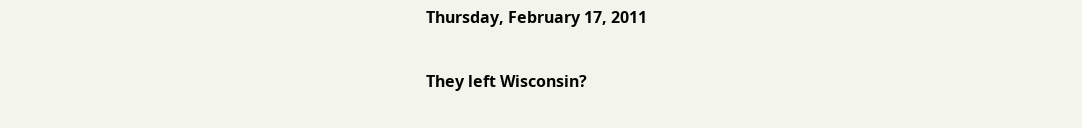Thursday, February 17, 2011

They left Wisconsin?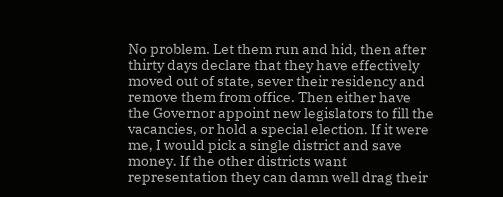No problem. Let them run and hid, then after thirty days declare that they have effectively moved out of state, sever their residency and remove them from office. Then either have the Governor appoint new legislators to fill the vacancies, or hold a special election. If it were me, I would pick a single district and save money. If the other districts want representation they can damn well drag their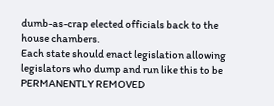dumb-as-crap elected officials back to the house chambers.
Each state should enact legislation allowing legislators who dump and run like this to be PERMANENTLY REMOVED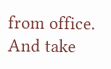from office. And take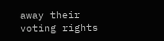away their voting rights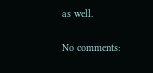as well.

No comments: